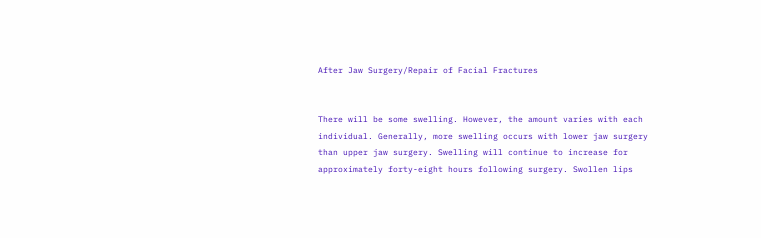After Jaw Surgery/Repair of Facial Fractures


There will be some swelling. However, the amount varies with each individual. Generally, more swelling occurs with lower jaw surgery than upper jaw surgery. Swelling will continue to increase for approximately forty-eight hours following surgery. Swollen lips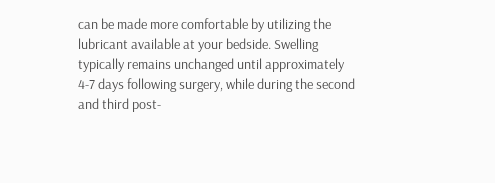can be made more comfortable by utilizing the lubricant available at your bedside. Swelling typically remains unchanged until approximately 4-7 days following surgery, while during the second and third post-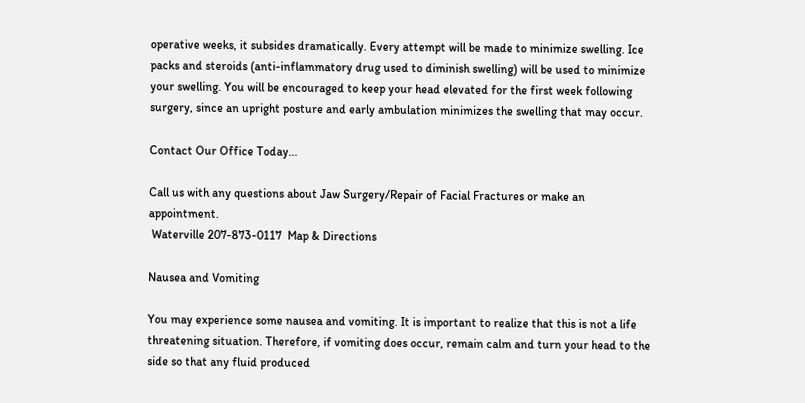operative weeks, it subsides dramatically. Every attempt will be made to minimize swelling. Ice packs and steroids (anti-inflammatory drug used to diminish swelling) will be used to minimize your swelling. You will be encouraged to keep your head elevated for the first week following surgery, since an upright posture and early ambulation minimizes the swelling that may occur.

Contact Our Office Today...

Call us with any questions about Jaw Surgery/Repair of Facial Fractures or make an appointment.
 Waterville 207-873-0117  Map & Directions

Nausea and Vomiting

You may experience some nausea and vomiting. It is important to realize that this is not a life threatening situation. Therefore, if vomiting does occur, remain calm and turn your head to the side so that any fluid produced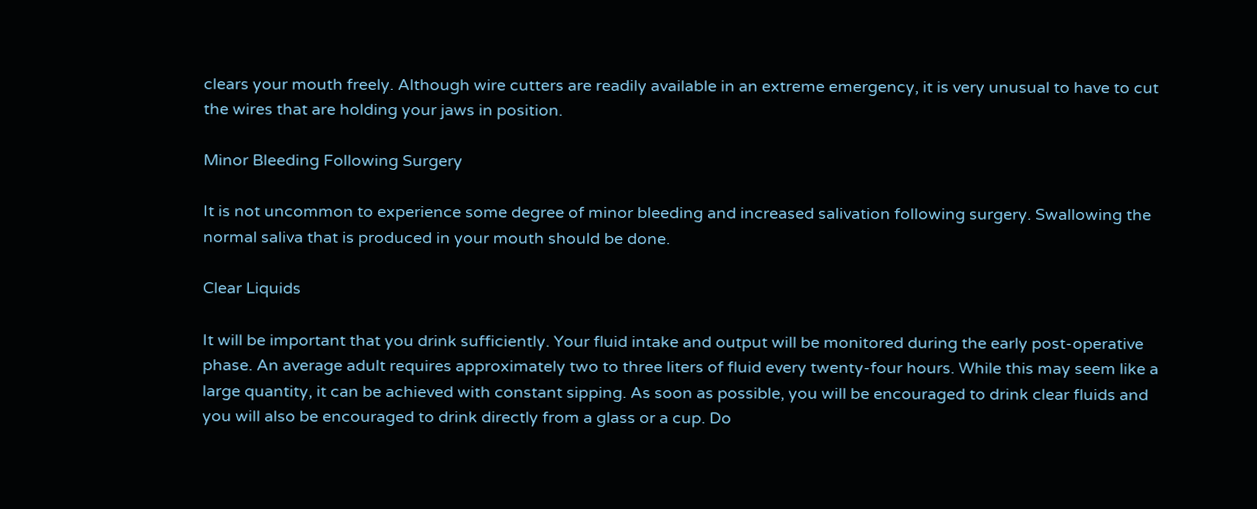clears your mouth freely. Although wire cutters are readily available in an extreme emergency, it is very unusual to have to cut the wires that are holding your jaws in position.

Minor Bleeding Following Surgery

It is not uncommon to experience some degree of minor bleeding and increased salivation following surgery. Swallowing the normal saliva that is produced in your mouth should be done.

Clear Liquids

It will be important that you drink sufficiently. Your fluid intake and output will be monitored during the early post-operative phase. An average adult requires approximately two to three liters of fluid every twenty-four hours. While this may seem like a large quantity, it can be achieved with constant sipping. As soon as possible, you will be encouraged to drink clear fluids and you will also be encouraged to drink directly from a glass or a cup. Do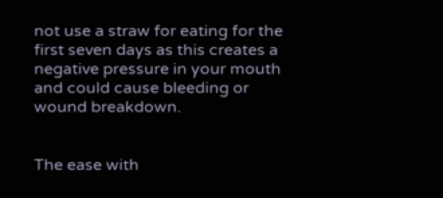not use a straw for eating for the first seven days as this creates a negative pressure in your mouth and could cause bleeding or wound breakdown.


The ease with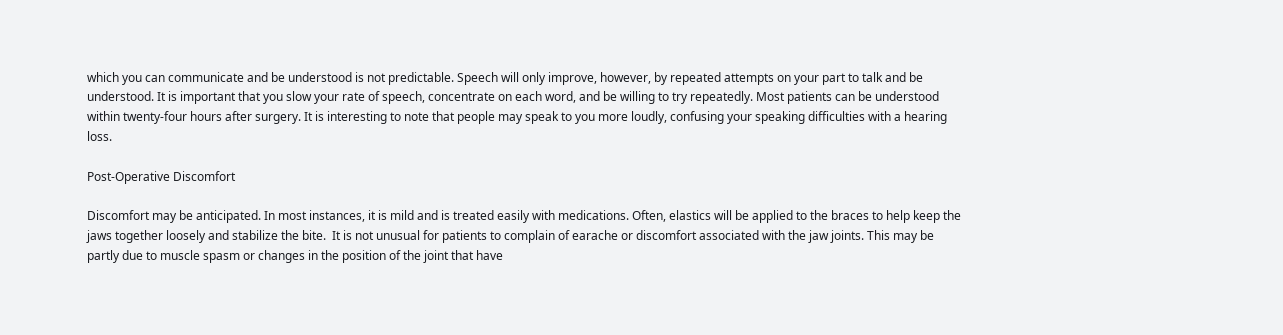which you can communicate and be understood is not predictable. Speech will only improve, however, by repeated attempts on your part to talk and be understood. It is important that you slow your rate of speech, concentrate on each word, and be willing to try repeatedly. Most patients can be understood within twenty-four hours after surgery. It is interesting to note that people may speak to you more loudly, confusing your speaking difficulties with a hearing loss.

Post-Operative Discomfort

Discomfort may be anticipated. In most instances, it is mild and is treated easily with medications. Often, elastics will be applied to the braces to help keep the jaws together loosely and stabilize the bite.  It is not unusual for patients to complain of earache or discomfort associated with the jaw joints. This may be partly due to muscle spasm or changes in the position of the joint that have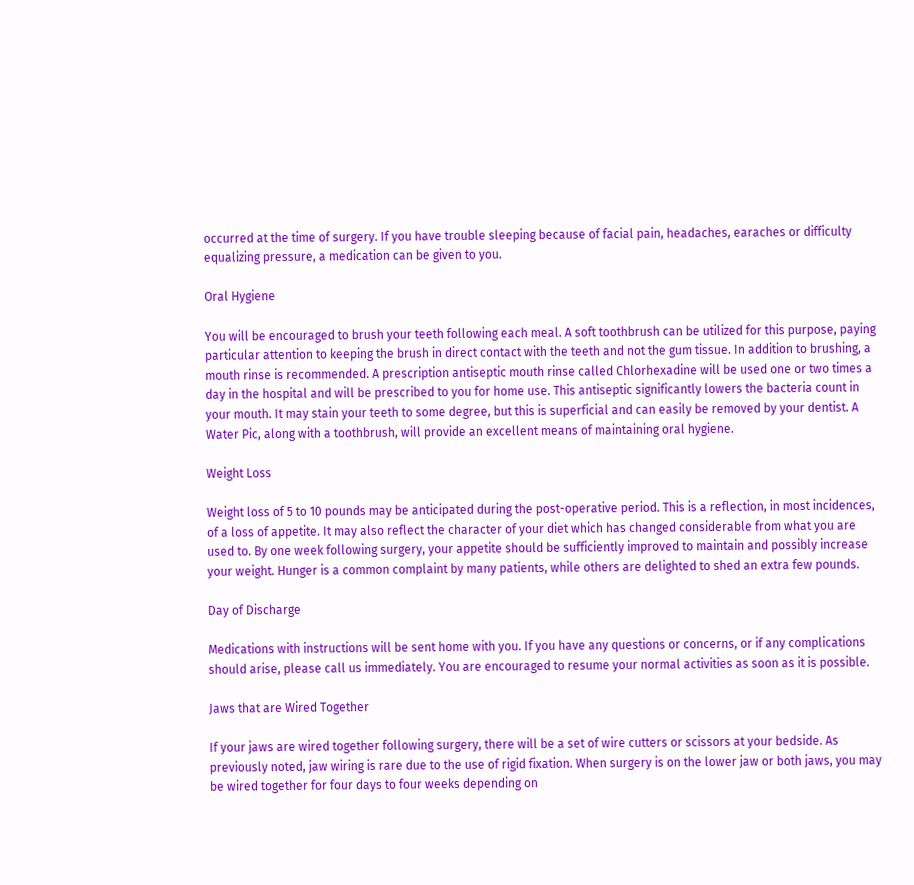occurred at the time of surgery. If you have trouble sleeping because of facial pain, headaches, earaches or difficulty equalizing pressure, a medication can be given to you.

Oral Hygiene

You will be encouraged to brush your teeth following each meal. A soft toothbrush can be utilized for this purpose, paying particular attention to keeping the brush in direct contact with the teeth and not the gum tissue. In addition to brushing, a mouth rinse is recommended. A prescription antiseptic mouth rinse called Chlorhexadine will be used one or two times a day in the hospital and will be prescribed to you for home use. This antiseptic significantly lowers the bacteria count in your mouth. It may stain your teeth to some degree, but this is superficial and can easily be removed by your dentist. A Water Pic, along with a toothbrush, will provide an excellent means of maintaining oral hygiene.

Weight Loss

Weight loss of 5 to 10 pounds may be anticipated during the post-operative period. This is a reflection, in most incidences, of a loss of appetite. It may also reflect the character of your diet which has changed considerable from what you are used to. By one week following surgery, your appetite should be sufficiently improved to maintain and possibly increase your weight. Hunger is a common complaint by many patients, while others are delighted to shed an extra few pounds.

Day of Discharge

Medications with instructions will be sent home with you. If you have any questions or concerns, or if any complications should arise, please call us immediately. You are encouraged to resume your normal activities as soon as it is possible.

Jaws that are Wired Together

If your jaws are wired together following surgery, there will be a set of wire cutters or scissors at your bedside. As previously noted, jaw wiring is rare due to the use of rigid fixation. When surgery is on the lower jaw or both jaws, you may be wired together for four days to four weeks depending on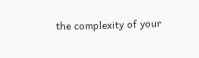the complexity of your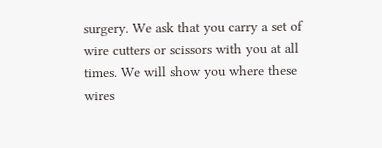surgery. We ask that you carry a set of wire cutters or scissors with you at all times. We will show you where these wires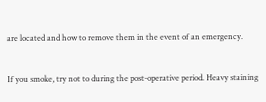are located and how to remove them in the event of an emergency.


If you smoke, try not to during the post-operative period. Heavy staining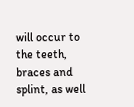will occur to the teeth, braces and splint, as well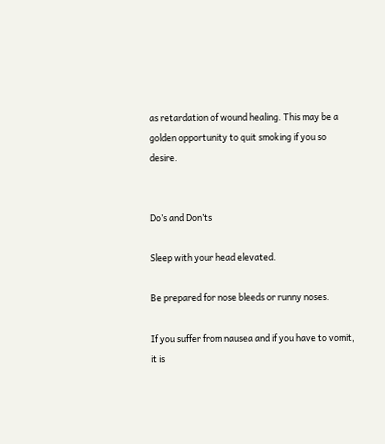as retardation of wound healing. This may be a golden opportunity to quit smoking if you so desire.


Do’s and Don’ts

Sleep with your head elevated.

Be prepared for nose bleeds or runny noses.

If you suffer from nausea and if you have to vomit, it is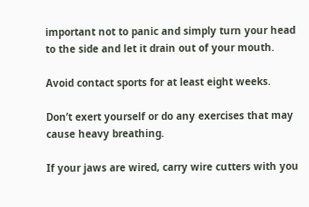important not to panic and simply turn your head to the side and let it drain out of your mouth.

Avoid contact sports for at least eight weeks.

Don’t exert yourself or do any exercises that may cause heavy breathing.

If your jaws are wired, carry wire cutters with you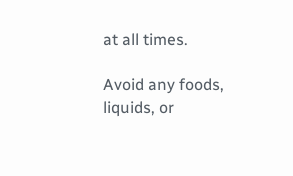at all times.

Avoid any foods, liquids, or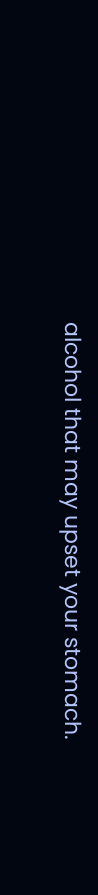alcohol that may upset your stomach.